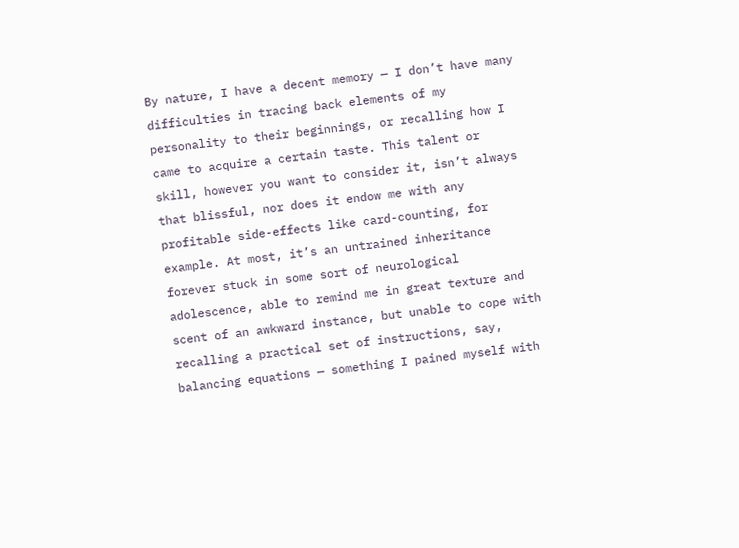By nature, I have a decent memory — I don’t have many difficulties in tracing back elements of my personality to their beginnings, or recalling how I came to acquire a certain taste. This talent or skill, however you want to consider it, isn’t always that blissful, nor does it endow me with any profitable side-effects like card-counting, for example. At most, it’s an untrained inheritance forever stuck in some sort of neurological adolescence, able to remind me in great texture and scent of an awkward instance, but unable to cope with recalling a practical set of instructions, say, balancing equations — something I pained myself with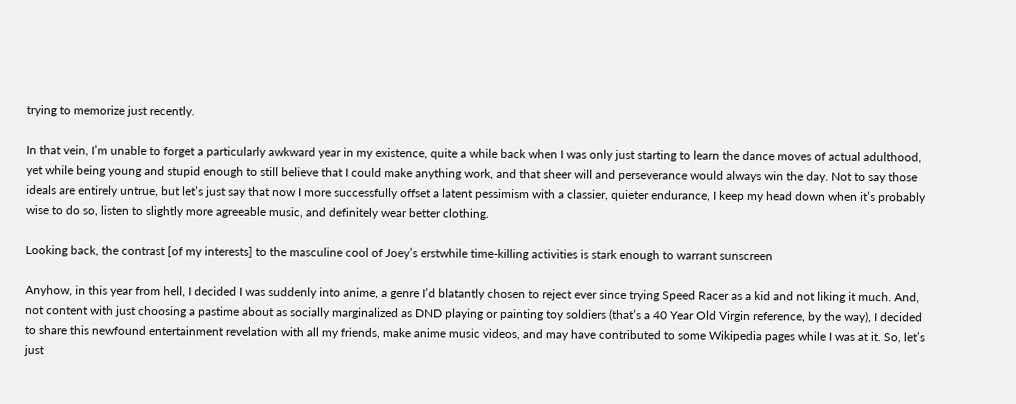trying to memorize just recently.

In that vein, I’m unable to forget a particularly awkward year in my existence, quite a while back when I was only just starting to learn the dance moves of actual adulthood, yet while being young and stupid enough to still believe that I could make anything work, and that sheer will and perseverance would always win the day. Not to say those ideals are entirely untrue, but let’s just say that now I more successfully offset a latent pessimism with a classier, quieter endurance, I keep my head down when it’s probably wise to do so, listen to slightly more agreeable music, and definitely wear better clothing.

Looking back, the contrast [of my interests] to the masculine cool of Joey’s erstwhile time-killing activities is stark enough to warrant sunscreen

Anyhow, in this year from hell, I decided I was suddenly into anime, a genre I’d blatantly chosen to reject ever since trying Speed Racer as a kid and not liking it much. And, not content with just choosing a pastime about as socially marginalized as DND playing or painting toy soldiers (that’s a 40 Year Old Virgin reference, by the way), I decided to share this newfound entertainment revelation with all my friends, make anime music videos, and may have contributed to some Wikipedia pages while I was at it. So, let’s just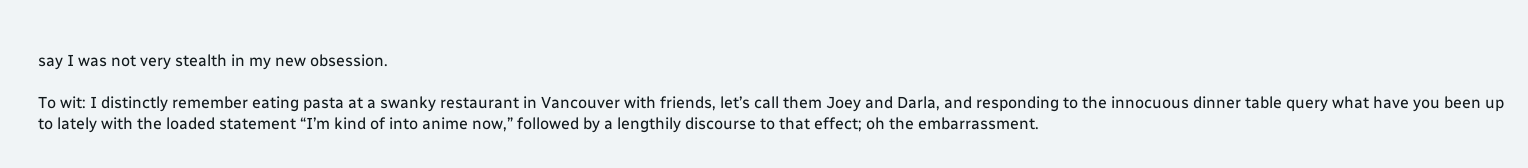say I was not very stealth in my new obsession.

To wit: I distinctly remember eating pasta at a swanky restaurant in Vancouver with friends, let’s call them Joey and Darla, and responding to the innocuous dinner table query what have you been up to lately with the loaded statement “I’m kind of into anime now,” followed by a lengthily discourse to that effect; oh the embarrassment.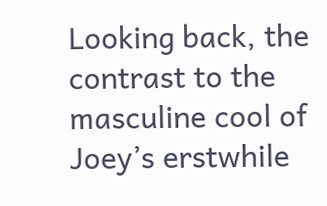Looking back, the contrast to the masculine cool of Joey’s erstwhile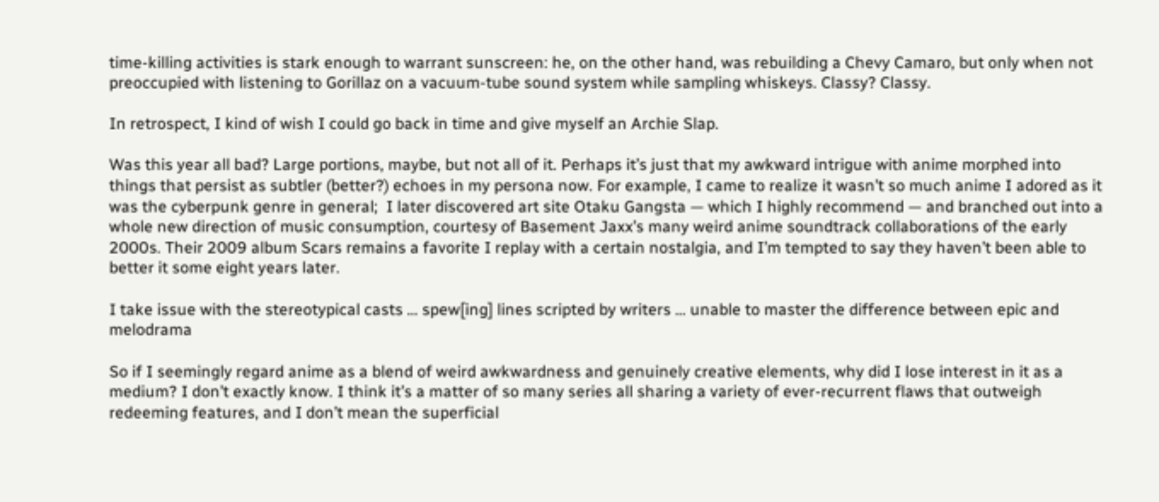time-killing activities is stark enough to warrant sunscreen: he, on the other hand, was rebuilding a Chevy Camaro, but only when not preoccupied with listening to Gorillaz on a vacuum-tube sound system while sampling whiskeys. Classy? Classy.

In retrospect, I kind of wish I could go back in time and give myself an Archie Slap.

Was this year all bad? Large portions, maybe, but not all of it. Perhaps it’s just that my awkward intrigue with anime morphed into things that persist as subtler (better?) echoes in my persona now. For example, I came to realize it wasn’t so much anime I adored as it was the cyberpunk genre in general;  I later discovered art site Otaku Gangsta — which I highly recommend — and branched out into a whole new direction of music consumption, courtesy of Basement Jaxx’s many weird anime soundtrack collaborations of the early 2000s. Their 2009 album Scars remains a favorite I replay with a certain nostalgia, and I’m tempted to say they haven’t been able to better it some eight years later.

I take issue with the stereotypical casts … spew[ing] lines scripted by writers … unable to master the difference between epic and melodrama

So if I seemingly regard anime as a blend of weird awkwardness and genuinely creative elements, why did I lose interest in it as a medium? I don’t exactly know. I think it’s a matter of so many series all sharing a variety of ever-recurrent flaws that outweigh redeeming features, and I don’t mean the superficial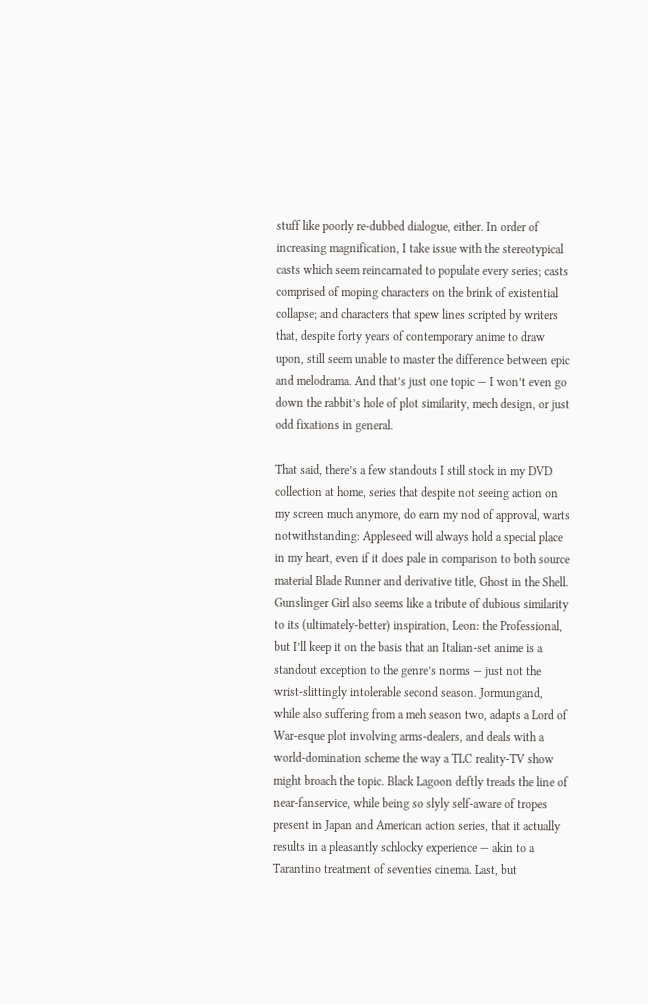stuff like poorly re-dubbed dialogue, either. In order of increasing magnification, I take issue with the stereotypical casts which seem reincarnated to populate every series; casts comprised of moping characters on the brink of existential collapse; and characters that spew lines scripted by writers that, despite forty years of contemporary anime to draw upon, still seem unable to master the difference between epic and melodrama. And that’s just one topic — I won’t even go down the rabbit’s hole of plot similarity, mech design, or just odd fixations in general.

That said, there’s a few standouts I still stock in my DVD collection at home, series that despite not seeing action on my screen much anymore, do earn my nod of approval, warts notwithstanding: Appleseed will always hold a special place in my heart, even if it does pale in comparison to both source material Blade Runner and derivative title, Ghost in the Shell. Gunslinger Girl also seems like a tribute of dubious similarity to its (ultimately-better) inspiration, Leon: the Professional, but I’ll keep it on the basis that an Italian-set anime is a standout exception to the genre’s norms — just not the wrist-slittingly intolerable second season. Jormungand, while also suffering from a meh season two, adapts a Lord of War-esque plot involving arms-dealers, and deals with a world-domination scheme the way a TLC reality-TV show might broach the topic. Black Lagoon deftly treads the line of near-fanservice, while being so slyly self-aware of tropes present in Japan and American action series, that it actually results in a pleasantly schlocky experience — akin to a Tarantino treatment of seventies cinema. Last, but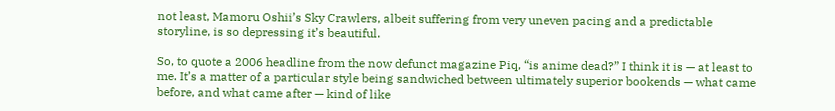not least, Mamoru Oshii’s Sky Crawlers, albeit suffering from very uneven pacing and a predictable storyline, is so depressing it’s beautiful.

So, to quote a 2006 headline from the now defunct magazine Piq, “is anime dead?” I think it is — at least to me. It’s a matter of a particular style being sandwiched between ultimately superior bookends — what came before, and what came after — kind of like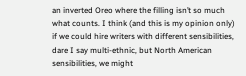an inverted Oreo where the filling isn’t so much what counts. I think (and this is my opinion only) if we could hire writers with different sensibilities, dare I say multi-ethnic, but North American sensibilities, we might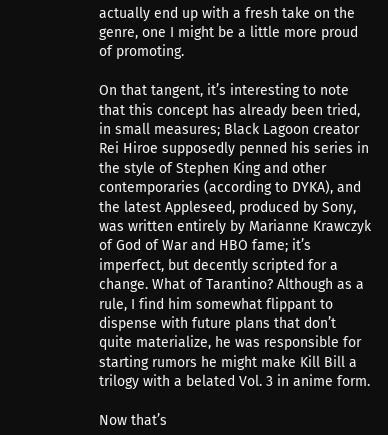actually end up with a fresh take on the genre, one I might be a little more proud of promoting.

On that tangent, it’s interesting to note that this concept has already been tried, in small measures; Black Lagoon creator Rei Hiroe supposedly penned his series in the style of Stephen King and other contemporaries (according to DYKA), and the latest Appleseed, produced by Sony, was written entirely by Marianne Krawczyk of God of War and HBO fame; it’s imperfect, but decently scripted for a change. What of Tarantino? Although as a rule, I find him somewhat flippant to dispense with future plans that don’t quite materialize, he was responsible for starting rumors he might make Kill Bill a trilogy with a belated Vol. 3 in anime form.

Now that’s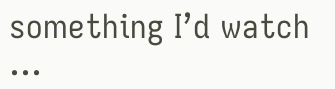something I’d watch …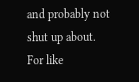and probably not shut up about. For like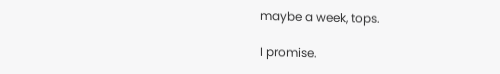maybe a week, tops.

I promise.